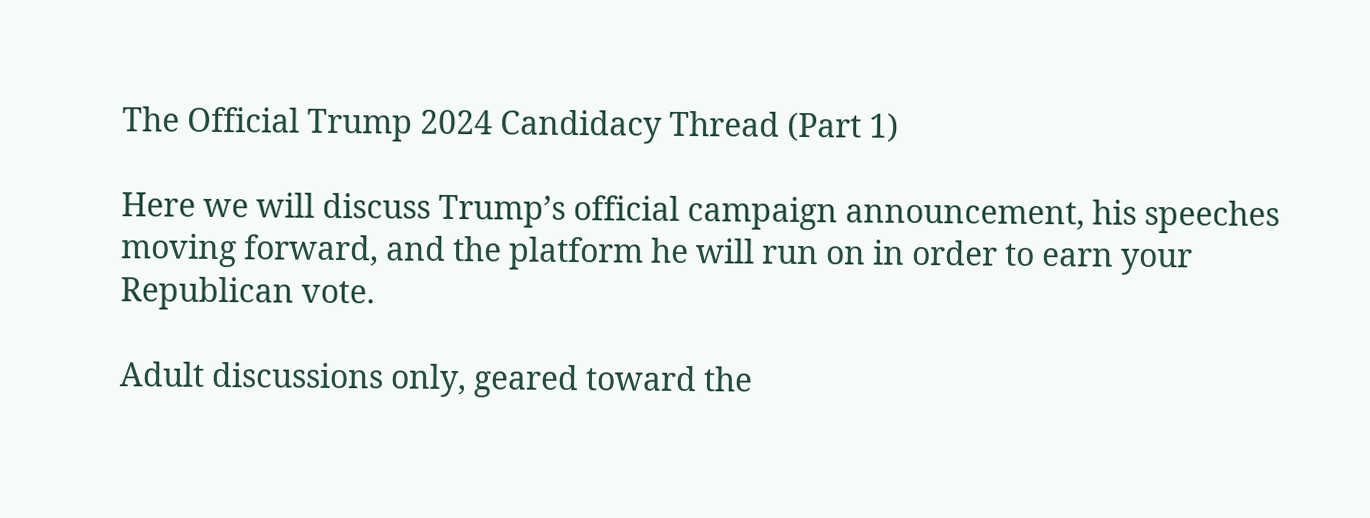The Official Trump 2024 Candidacy Thread (Part 1)

Here we will discuss Trump’s official campaign announcement, his speeches moving forward, and the platform he will run on in order to earn your Republican vote.

Adult discussions only, geared toward the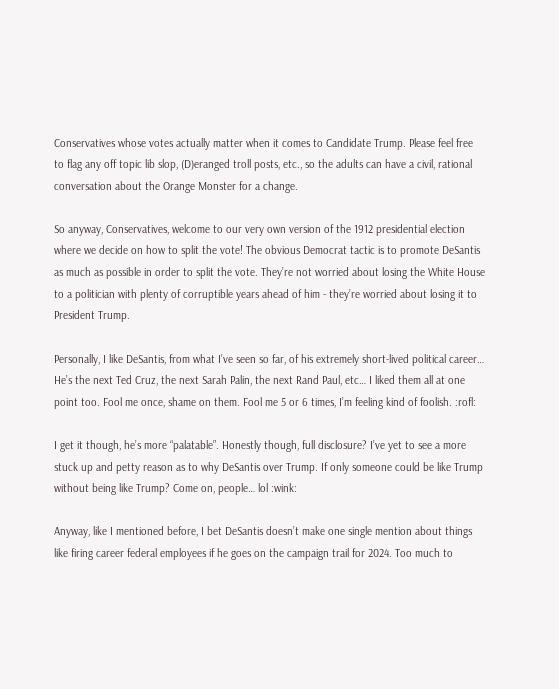Conservatives whose votes actually matter when it comes to Candidate Trump. Please feel free to flag any off topic lib slop, (D)eranged troll posts, etc., so the adults can have a civil, rational conversation about the Orange Monster for a change.

So anyway, Conservatives, welcome to our very own version of the 1912 presidential election where we decide on how to split the vote! The obvious Democrat tactic is to promote DeSantis as much as possible in order to split the vote. They’re not worried about losing the White House to a politician with plenty of corruptible years ahead of him - they’re worried about losing it to President Trump.

Personally, I like DeSantis, from what I’ve seen so far, of his extremely short-lived political career… He’s the next Ted Cruz, the next Sarah Palin, the next Rand Paul, etc… I liked them all at one point too. Fool me once, shame on them. Fool me 5 or 6 times, I’m feeling kind of foolish. :rofl:

I get it though, he’s more “palatable”. Honestly though, full disclosure? I’ve yet to see a more stuck up and petty reason as to why DeSantis over Trump. If only someone could be like Trump without being like Trump? Come on, people… lol :wink:

Anyway, like I mentioned before, I bet DeSantis doesn’t make one single mention about things like firing career federal employees if he goes on the campaign trail for 2024. Too much to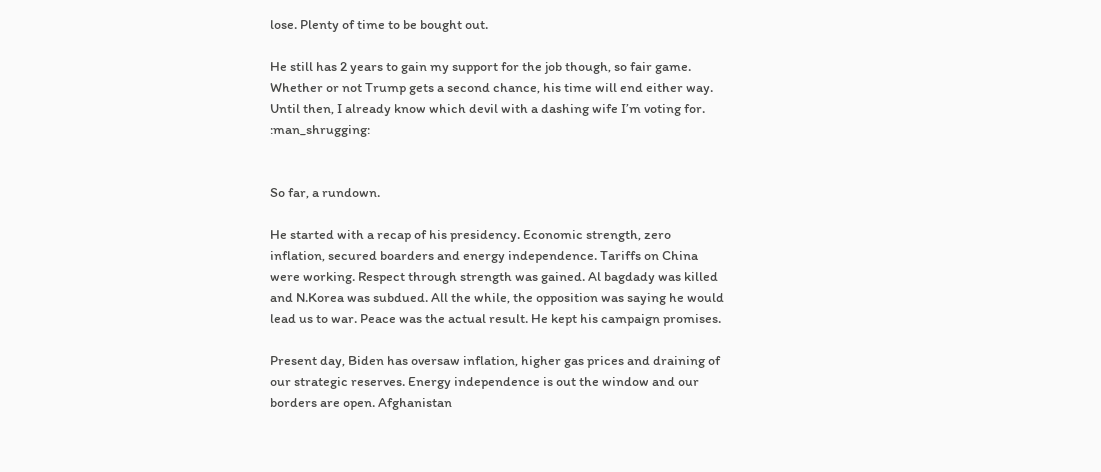lose. Plenty of time to be bought out.

He still has 2 years to gain my support for the job though, so fair game. Whether or not Trump gets a second chance, his time will end either way. Until then, I already know which devil with a dashing wife I’m voting for. :man_shrugging:


So far, a rundown.

He started with a recap of his presidency. Economic strength, zero inflation, secured boarders and energy independence. Tariffs on China were working. Respect through strength was gained. Al bagdady was killed and N.Korea was subdued. All the while, the opposition was saying he would lead us to war. Peace was the actual result. He kept his campaign promises.

Present day, Biden has oversaw inflation, higher gas prices and draining of our strategic reserves. Energy independence is out the window and our borders are open. Afghanistan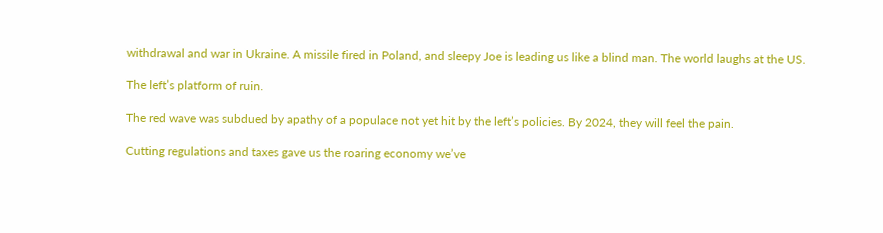withdrawal and war in Ukraine. A missile fired in Poland, and sleepy Joe is leading us like a blind man. The world laughs at the US.

The left’s platform of ruin.

The red wave was subdued by apathy of a populace not yet hit by the left’s policies. By 2024, they will feel the pain.

Cutting regulations and taxes gave us the roaring economy we’ve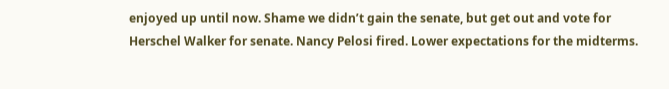enjoyed up until now. Shame we didn’t gain the senate, but get out and vote for Herschel Walker for senate. Nancy Pelosi fired. Lower expectations for the midterms.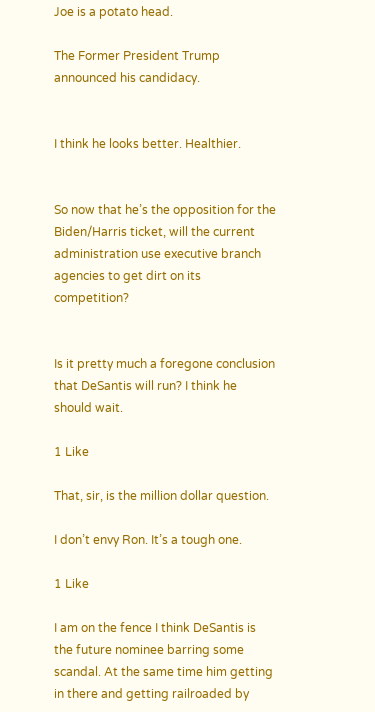Joe is a potato head.

The Former President Trump announced his candidacy.


I think he looks better. Healthier.


So now that he’s the opposition for the Biden/Harris ticket, will the current administration use executive branch agencies to get dirt on its competition?


Is it pretty much a foregone conclusion that DeSantis will run? I think he should wait.

1 Like

That, sir, is the million dollar question.

I don’t envy Ron. It’s a tough one.

1 Like

I am on the fence I think DeSantis is the future nominee barring some scandal. At the same time him getting in there and getting railroaded by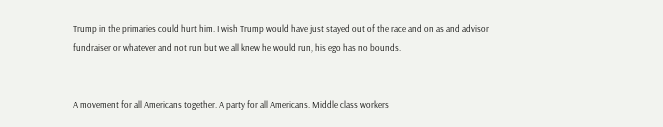Trump in the primaries could hurt him. I wish Trump would have just stayed out of the race and on as and advisor fundraiser or whatever and not run but we all knew he would run, his ego has no bounds.


A movement for all Americans together. A party for all Americans. Middle class workers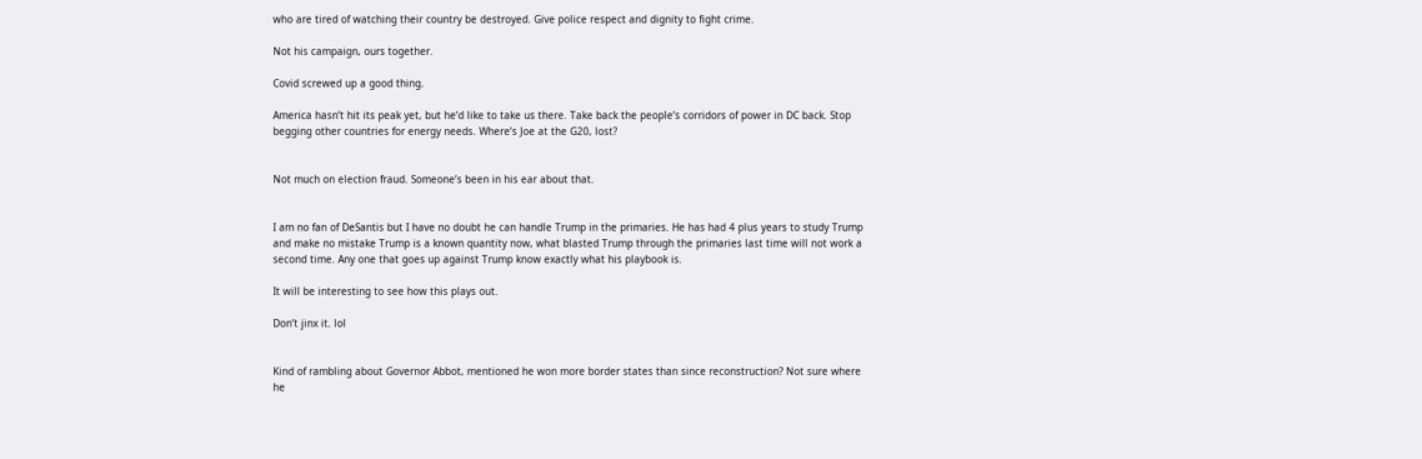who are tired of watching their country be destroyed. Give police respect and dignity to fight crime.

Not his campaign, ours together.

Covid screwed up a good thing.

America hasn’t hit its peak yet, but he’d like to take us there. Take back the people’s corridors of power in DC back. Stop begging other countries for energy needs. Where’s Joe at the G20, lost?


Not much on election fraud. Someone’s been in his ear about that.


I am no fan of DeSantis but I have no doubt he can handle Trump in the primaries. He has had 4 plus years to study Trump and make no mistake Trump is a known quantity now, what blasted Trump through the primaries last time will not work a second time. Any one that goes up against Trump know exactly what his playbook is.

It will be interesting to see how this plays out.

Don’t jinx it. lol


Kind of rambling about Governor Abbot, mentioned he won more border states than since reconstruction? Not sure where he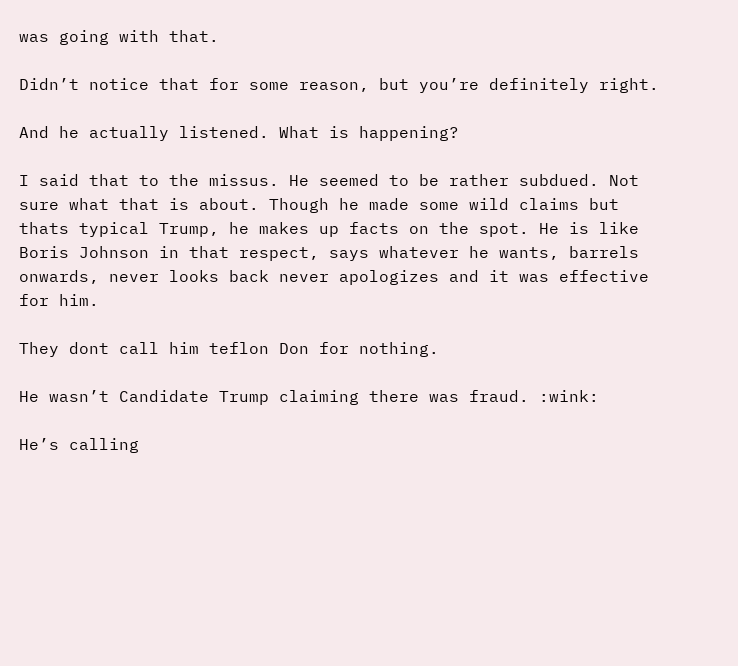was going with that.

Didn’t notice that for some reason, but you’re definitely right.

And he actually listened. What is happening?

I said that to the missus. He seemed to be rather subdued. Not sure what that is about. Though he made some wild claims but thats typical Trump, he makes up facts on the spot. He is like Boris Johnson in that respect, says whatever he wants, barrels onwards, never looks back never apologizes and it was effective for him.

They dont call him teflon Don for nothing.

He wasn’t Candidate Trump claiming there was fraud. :wink:

He’s calling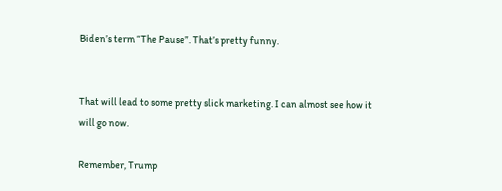Biden’s term “The Pause”. That’s pretty funny.


That will lead to some pretty slick marketing. I can almost see how it will go now.

Remember, Trump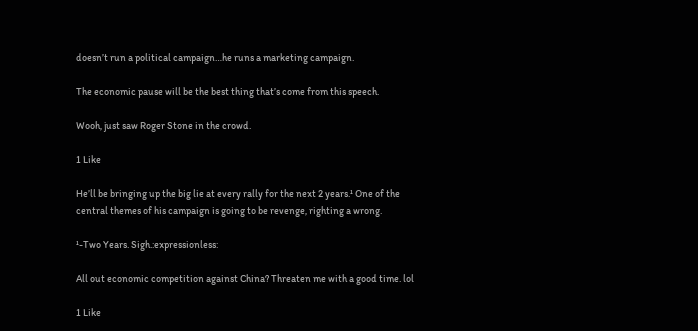doesn’t run a political campaign…he runs a marketing campaign.

The economic pause will be the best thing that’s come from this speech.

Wooh, just saw Roger Stone in the crowd.

1 Like

He’ll be bringing up the big lie at every rally for the next 2 years.¹ One of the central themes of his campaign is going to be revenge, righting a wrong.

¹-Two Years. Sigh.:expressionless:

All out economic competition against China? Threaten me with a good time. lol

1 Like